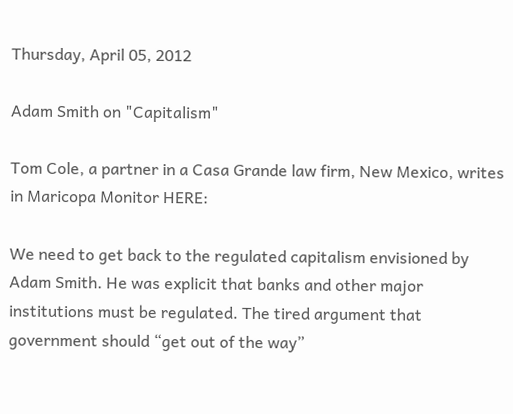Thursday, April 05, 2012

Adam Smith on "Capitalism"

Tom Cole, a partner in a Casa Grande law firm, New Mexico, writes in Maricopa Monitor HERE:

We need to get back to the regulated capitalism envisioned by Adam Smith. He was explicit that banks and other major institutions must be regulated. The tired argument that government should “get out of the way”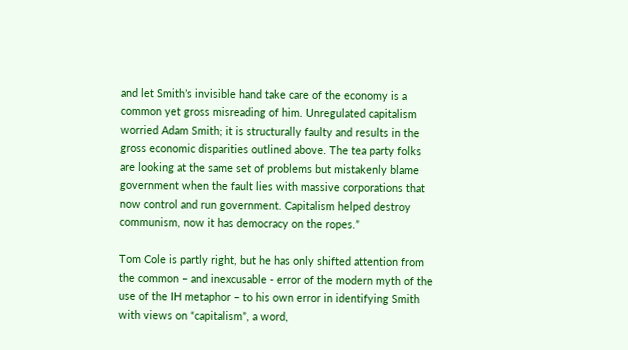and let Smith’s invisible hand take care of the economy is a common yet gross misreading of him. Unregulated capitalism worried Adam Smith; it is structurally faulty and results in the gross economic disparities outlined above. The tea party folks are looking at the same set of problems but mistakenly blame government when the fault lies with massive corporations that now control and run government. Capitalism helped destroy communism, now it has democracy on the ropes.”

Tom Cole is partly right, but he has only shifted attention from the common – and inexcusable - error of the modern myth of the use of the IH metaphor – to his own error in identifying Smith with views on “capitalism”, a word,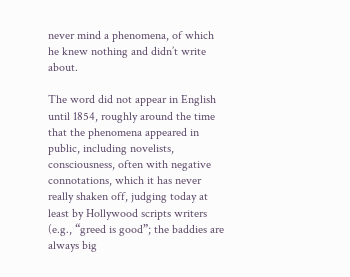never mind a phenomena, of which he knew nothing and didn’t write about.

The word did not appear in English until 1854, roughly around the time that the phenomena appeared in public, including novelists, consciousness, often with negative connotations, which it has never really shaken off, judging today at least by Hollywood scripts writers (e.g., “greed is good”; the baddies are always big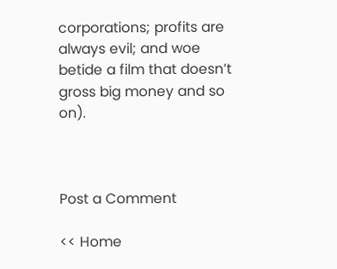corporations; profits are always evil; and woe betide a film that doesn’t gross big money and so on).



Post a Comment

<< Home